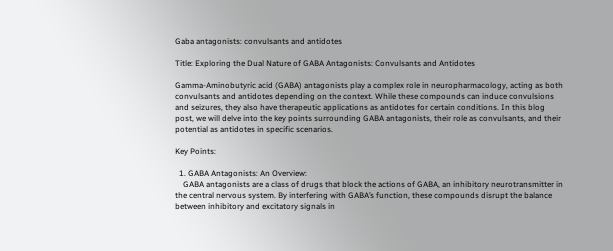Gaba antagonists: convulsants and antidotes

Title: Exploring the Dual Nature of GABA Antagonists: Convulsants and Antidotes

Gamma-Aminobutyric acid (GABA) antagonists play a complex role in neuropharmacology, acting as both convulsants and antidotes depending on the context. While these compounds can induce convulsions and seizures, they also have therapeutic applications as antidotes for certain conditions. In this blog post, we will delve into the key points surrounding GABA antagonists, their role as convulsants, and their potential as antidotes in specific scenarios.

Key Points:

  1. GABA Antagonists: An Overview:
    GABA antagonists are a class of drugs that block the actions of GABA, an inhibitory neurotransmitter in the central nervous system. By interfering with GABA’s function, these compounds disrupt the balance between inhibitory and excitatory signals in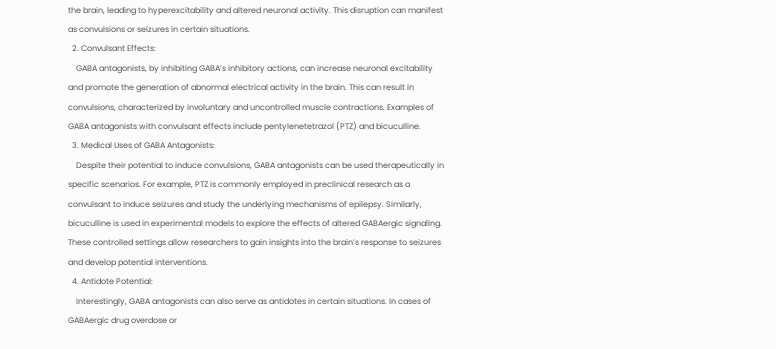the brain, leading to hyperexcitability and altered neuronal activity. This disruption can manifest as convulsions or seizures in certain situations.
  2. Convulsant Effects:
    GABA antagonists, by inhibiting GABA’s inhibitory actions, can increase neuronal excitability and promote the generation of abnormal electrical activity in the brain. This can result in convulsions, characterized by involuntary and uncontrolled muscle contractions. Examples of GABA antagonists with convulsant effects include pentylenetetrazol (PTZ) and bicuculline.
  3. Medical Uses of GABA Antagonists:
    Despite their potential to induce convulsions, GABA antagonists can be used therapeutically in specific scenarios. For example, PTZ is commonly employed in preclinical research as a convulsant to induce seizures and study the underlying mechanisms of epilepsy. Similarly, bicuculline is used in experimental models to explore the effects of altered GABAergic signaling. These controlled settings allow researchers to gain insights into the brain’s response to seizures and develop potential interventions.
  4. Antidote Potential:
    Interestingly, GABA antagonists can also serve as antidotes in certain situations. In cases of GABAergic drug overdose or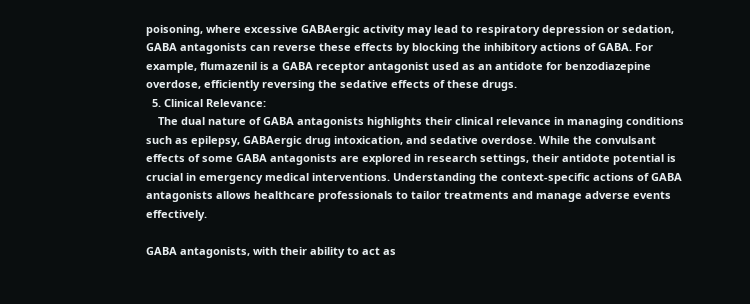poisoning, where excessive GABAergic activity may lead to respiratory depression or sedation, GABA antagonists can reverse these effects by blocking the inhibitory actions of GABA. For example, flumazenil is a GABA receptor antagonist used as an antidote for benzodiazepine overdose, efficiently reversing the sedative effects of these drugs.
  5. Clinical Relevance:
    The dual nature of GABA antagonists highlights their clinical relevance in managing conditions such as epilepsy, GABAergic drug intoxication, and sedative overdose. While the convulsant effects of some GABA antagonists are explored in research settings, their antidote potential is crucial in emergency medical interventions. Understanding the context-specific actions of GABA antagonists allows healthcare professionals to tailor treatments and manage adverse events effectively.

GABA antagonists, with their ability to act as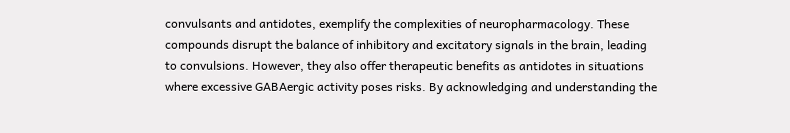convulsants and antidotes, exemplify the complexities of neuropharmacology. These compounds disrupt the balance of inhibitory and excitatory signals in the brain, leading to convulsions. However, they also offer therapeutic benefits as antidotes in situations where excessive GABAergic activity poses risks. By acknowledging and understanding the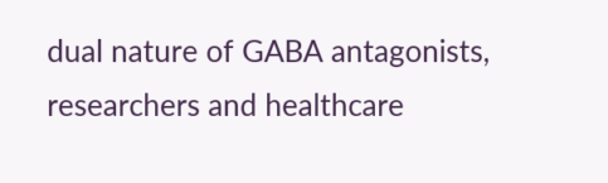dual nature of GABA antagonists, researchers and healthcare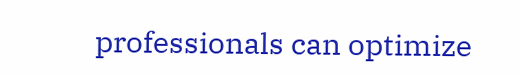professionals can optimize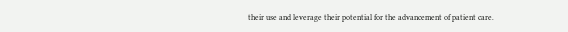their use and leverage their potential for the advancement of patient care.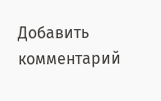Добавить комментарий